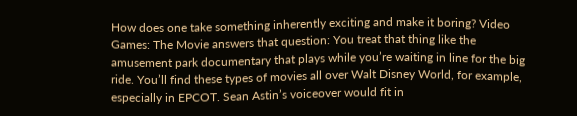How does one take something inherently exciting and make it boring? Video Games: The Movie answers that question: You treat that thing like the amusement park documentary that plays while you’re waiting in line for the big ride. You’ll find these types of movies all over Walt Disney World, for example, especially in EPCOT. Sean Astin’s voiceover would fit in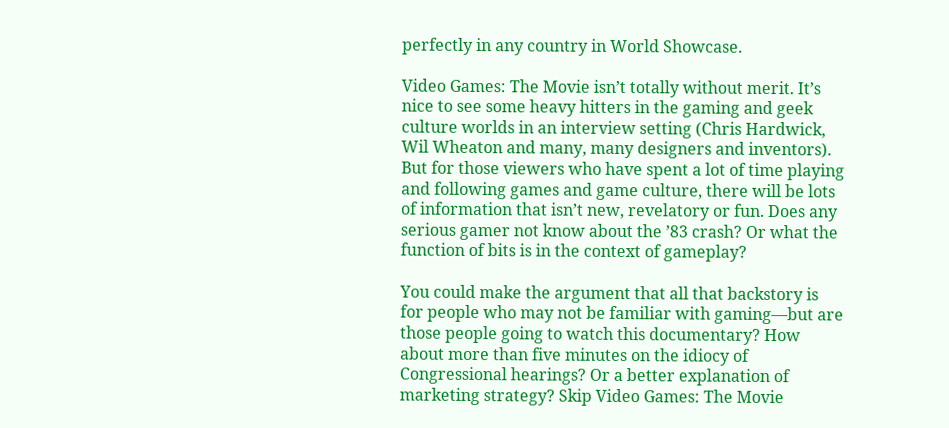perfectly in any country in World Showcase.

Video Games: The Movie isn’t totally without merit. It’s nice to see some heavy hitters in the gaming and geek culture worlds in an interview setting (Chris Hardwick, Wil Wheaton and many, many designers and inventors). But for those viewers who have spent a lot of time playing and following games and game culture, there will be lots of information that isn’t new, revelatory or fun. Does any serious gamer not know about the ’83 crash? Or what the function of bits is in the context of gameplay?

You could make the argument that all that backstory is for people who may not be familiar with gaming—but are those people going to watch this documentary? How about more than five minutes on the idiocy of Congressional hearings? Or a better explanation of marketing strategy? Skip Video Games: The Movie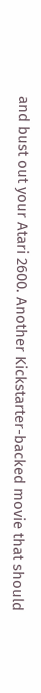and bust out your Atari 2600. Another Kickstarter-backed movie that should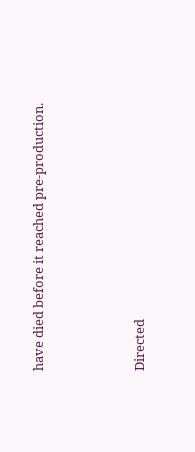have died before it reached pre-production.



Directed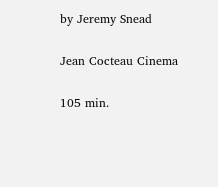by Jeremy Snead

Jean Cocteau Cinema

105 min.